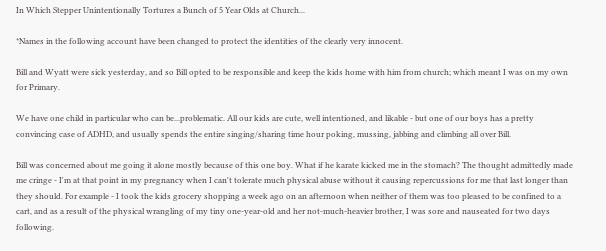In Which Stepper Unintentionally Tortures a Bunch of 5 Year Olds at Church...

*Names in the following account have been changed to protect the identities of the clearly very innocent.

Bill and Wyatt were sick yesterday, and so Bill opted to be responsible and keep the kids home with him from church; which meant I was on my own for Primary.

We have one child in particular who can be...problematic. All our kids are cute, well intentioned, and likable - but one of our boys has a pretty convincing case of ADHD, and usually spends the entire singing/sharing time hour poking, mussing, jabbing and climbing all over Bill.

Bill was concerned about me going it alone mostly because of this one boy. What if he karate kicked me in the stomach? The thought admittedly made me cringe - I'm at that point in my pregnancy when I can't tolerate much physical abuse without it causing repercussions for me that last longer than they should. For example - I took the kids grocery shopping a week ago on an afternoon when neither of them was too pleased to be confined to a cart, and as a result of the physical wrangling of my tiny one-year-old and her not-much-heavier brother, I was sore and nauseated for two days following.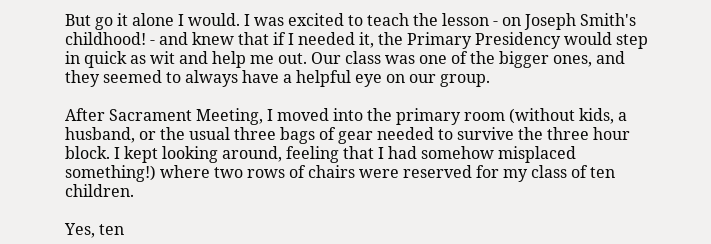But go it alone I would. I was excited to teach the lesson - on Joseph Smith's childhood! - and knew that if I needed it, the Primary Presidency would step in quick as wit and help me out. Our class was one of the bigger ones, and they seemed to always have a helpful eye on our group.

After Sacrament Meeting, I moved into the primary room (without kids, a husband, or the usual three bags of gear needed to survive the three hour block. I kept looking around, feeling that I had somehow misplaced something!) where two rows of chairs were reserved for my class of ten children.

Yes, ten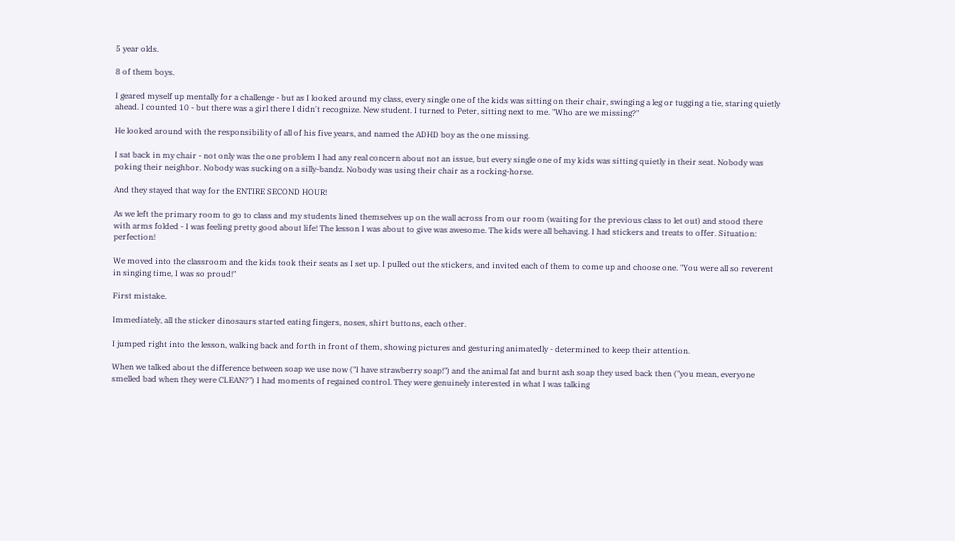5 year olds.

8 of them boys.

I geared myself up mentally for a challenge - but as I looked around my class, every single one of the kids was sitting on their chair, swinging a leg or tugging a tie, staring quietly ahead. I counted 10 - but there was a girl there I didn't recognize. New student. I turned to Peter, sitting next to me. "Who are we missing?"

He looked around with the responsibility of all of his five years, and named the ADHD boy as the one missing.

I sat back in my chair - not only was the one problem I had any real concern about not an issue, but every single one of my kids was sitting quietly in their seat. Nobody was poking their neighbor. Nobody was sucking on a silly-bandz. Nobody was using their chair as a rocking-horse.

And they stayed that way for the ENTIRE SECOND HOUR!

As we left the primary room to go to class and my students lined themselves up on the wall across from our room (waiting for the previous class to let out) and stood there with arms folded - I was feeling pretty good about life! The lesson I was about to give was awesome. The kids were all behaving. I had stickers and treats to offer. Situation: perfection!

We moved into the classroom and the kids took their seats as I set up. I pulled out the stickers, and invited each of them to come up and choose one. "You were all so reverent in singing time, I was so proud!"

First mistake.

Immediately, all the sticker dinosaurs started eating fingers, noses, shirt buttons, each other.

I jumped right into the lesson, walking back and forth in front of them, showing pictures and gesturing animatedly - determined to keep their attention.

When we talked about the difference between soap we use now ("I have strawberry soap!") and the animal fat and burnt ash soap they used back then ("you mean, everyone smelled bad when they were CLEAN?") I had moments of regained control. They were genuinely interested in what I was talking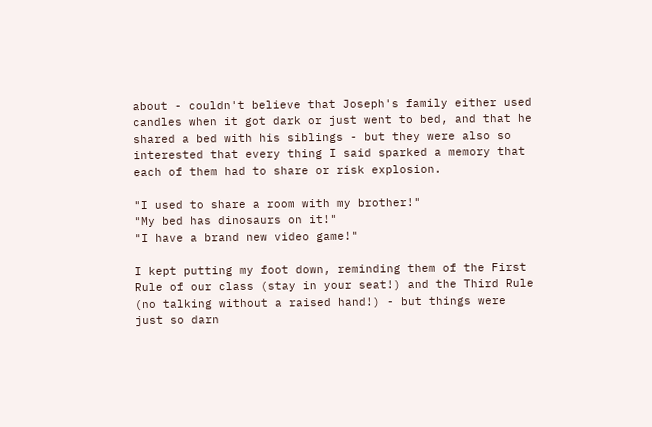about - couldn't believe that Joseph's family either used candles when it got dark or just went to bed, and that he shared a bed with his siblings - but they were also so interested that every thing I said sparked a memory that each of them had to share or risk explosion.

"I used to share a room with my brother!"
"My bed has dinosaurs on it!"
"I have a brand new video game!"

I kept putting my foot down, reminding them of the First Rule of our class (stay in your seat!) and the Third Rule (no talking without a raised hand!) - but things were just so darn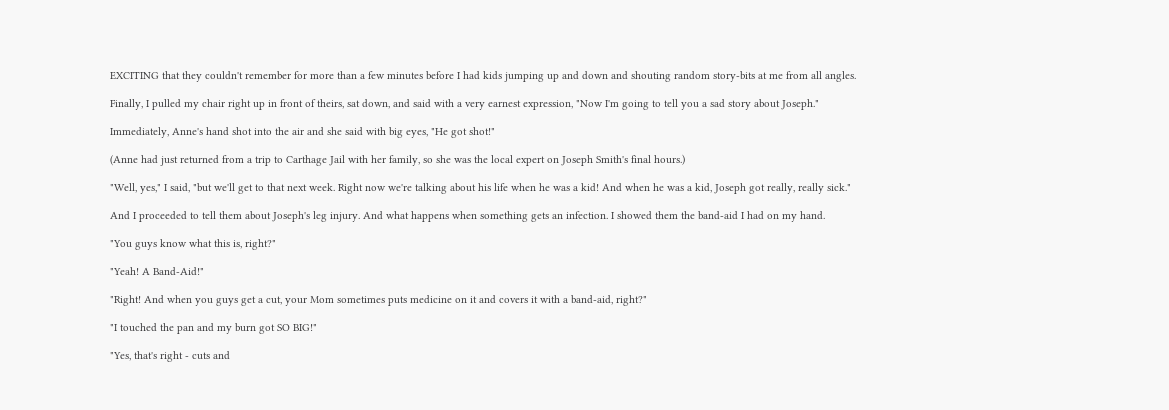EXCITING that they couldn't remember for more than a few minutes before I had kids jumping up and down and shouting random story-bits at me from all angles.

Finally, I pulled my chair right up in front of theirs, sat down, and said with a very earnest expression, "Now I'm going to tell you a sad story about Joseph."

Immediately, Anne's hand shot into the air and she said with big eyes, "He got shot!"

(Anne had just returned from a trip to Carthage Jail with her family, so she was the local expert on Joseph Smith's final hours.)

"Well, yes," I said, "but we'll get to that next week. Right now we're talking about his life when he was a kid! And when he was a kid, Joseph got really, really sick."

And I proceeded to tell them about Joseph's leg injury. And what happens when something gets an infection. I showed them the band-aid I had on my hand.

"You guys know what this is, right?"

"Yeah! A Band-Aid!"

"Right! And when you guys get a cut, your Mom sometimes puts medicine on it and covers it with a band-aid, right?"

"I touched the pan and my burn got SO BIG!"

"Yes, that's right - cuts and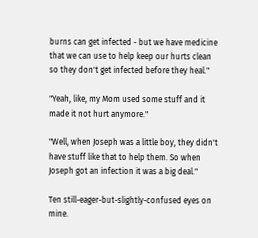burns can get infected - but we have medicine that we can use to help keep our hurts clean so they don't get infected before they heal."

"Yeah, like, my Mom used some stuff and it made it not hurt anymore."

"Well, when Joseph was a little boy, they didn't have stuff like that to help them. So when Joseph got an infection it was a big deal."

Ten still-eager-but-slightly-confused eyes on mine.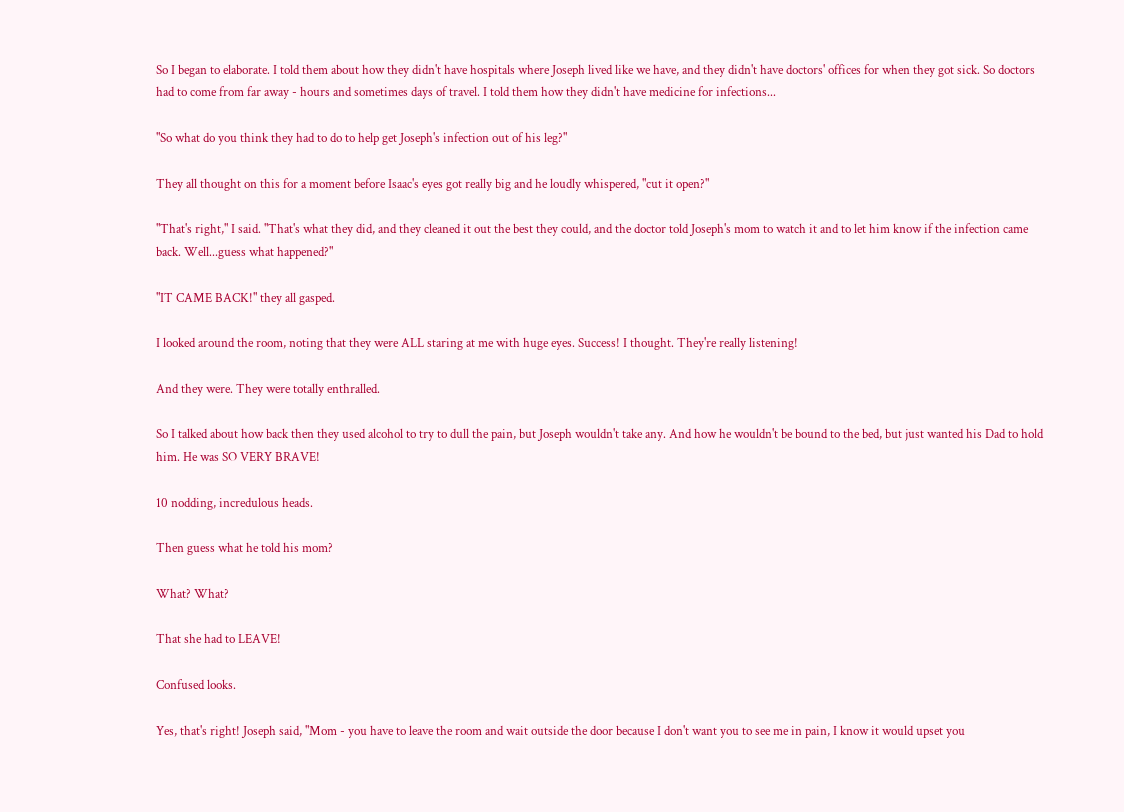So I began to elaborate. I told them about how they didn't have hospitals where Joseph lived like we have, and they didn't have doctors' offices for when they got sick. So doctors had to come from far away - hours and sometimes days of travel. I told them how they didn't have medicine for infections...

"So what do you think they had to do to help get Joseph's infection out of his leg?"

They all thought on this for a moment before Isaac's eyes got really big and he loudly whispered, "cut it open?"

"That's right," I said. "That's what they did, and they cleaned it out the best they could, and the doctor told Joseph's mom to watch it and to let him know if the infection came back. Well...guess what happened?"

"IT CAME BACK!" they all gasped.

I looked around the room, noting that they were ALL staring at me with huge eyes. Success! I thought. They're really listening!

And they were. They were totally enthralled.

So I talked about how back then they used alcohol to try to dull the pain, but Joseph wouldn't take any. And how he wouldn't be bound to the bed, but just wanted his Dad to hold him. He was SO VERY BRAVE!

10 nodding, incredulous heads.

Then guess what he told his mom?

What? What?

That she had to LEAVE!

Confused looks.

Yes, that's right! Joseph said, "Mom - you have to leave the room and wait outside the door because I don't want you to see me in pain, I know it would upset you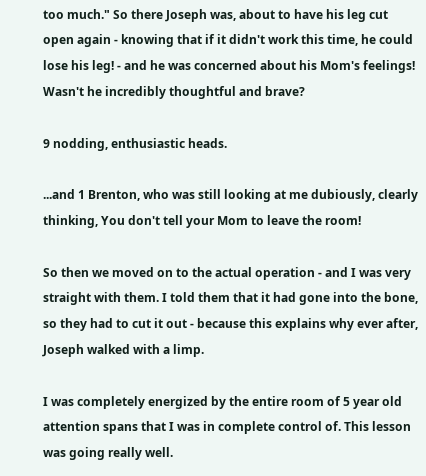too much." So there Joseph was, about to have his leg cut open again - knowing that if it didn't work this time, he could lose his leg! - and he was concerned about his Mom's feelings! Wasn't he incredibly thoughtful and brave?

9 nodding, enthusiastic heads.

...and 1 Brenton, who was still looking at me dubiously, clearly thinking, You don't tell your Mom to leave the room!

So then we moved on to the actual operation - and I was very straight with them. I told them that it had gone into the bone, so they had to cut it out - because this explains why ever after, Joseph walked with a limp.

I was completely energized by the entire room of 5 year old attention spans that I was in complete control of. This lesson was going really well.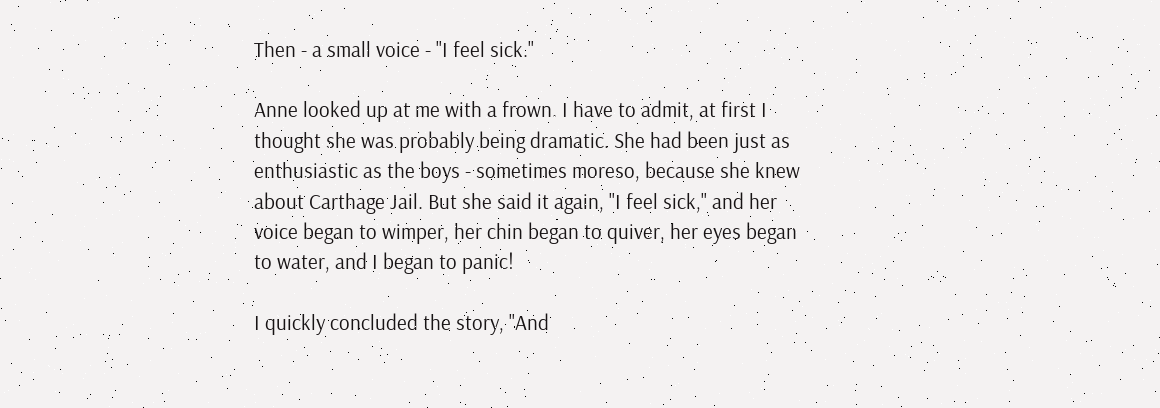Then - a small voice - "I feel sick."

Anne looked up at me with a frown. I have to admit, at first I thought she was probably being dramatic. She had been just as enthusiastic as the boys - sometimes moreso, because she knew about Carthage Jail. But she said it again, "I feel sick," and her voice began to wimper, her chin began to quiver, her eyes began to water, and I began to panic!

I quickly concluded the story, "And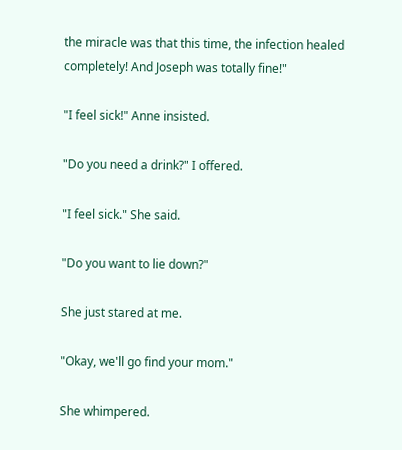the miracle was that this time, the infection healed completely! And Joseph was totally fine!"

"I feel sick!" Anne insisted.

"Do you need a drink?" I offered.

"I feel sick." She said.

"Do you want to lie down?"

She just stared at me.

"Okay, we'll go find your mom."

She whimpered.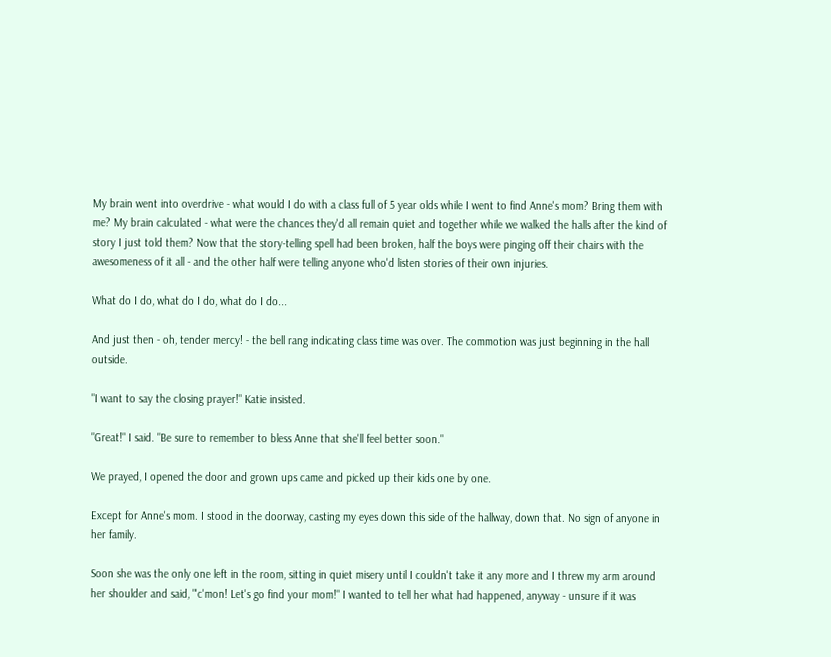My brain went into overdrive - what would I do with a class full of 5 year olds while I went to find Anne's mom? Bring them with me? My brain calculated - what were the chances they'd all remain quiet and together while we walked the halls after the kind of story I just told them? Now that the story-telling spell had been broken, half the boys were pinging off their chairs with the awesomeness of it all - and the other half were telling anyone who'd listen stories of their own injuries.

What do I do, what do I do, what do I do...

And just then - oh, tender mercy! - the bell rang indicating class time was over. The commotion was just beginning in the hall outside.

"I want to say the closing prayer!" Katie insisted.

"Great!" I said. "Be sure to remember to bless Anne that she'll feel better soon."

We prayed, I opened the door and grown ups came and picked up their kids one by one.

Except for Anne's mom. I stood in the doorway, casting my eyes down this side of the hallway, down that. No sign of anyone in her family.

Soon she was the only one left in the room, sitting in quiet misery until I couldn't take it any more and I threw my arm around her shoulder and said, "'c'mon! Let's go find your mom!" I wanted to tell her what had happened, anyway - unsure if it was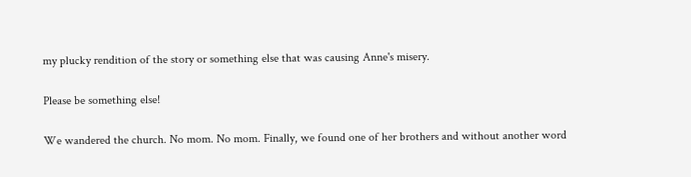my plucky rendition of the story or something else that was causing Anne's misery.

Please be something else!

We wandered the church. No mom. No mom. Finally, we found one of her brothers and without another word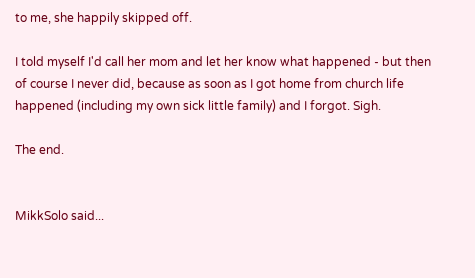to me, she happily skipped off.

I told myself I'd call her mom and let her know what happened - but then of course I never did, because as soon as I got home from church life happened (including my own sick little family) and I forgot. Sigh.

The end.


MikkSolo said...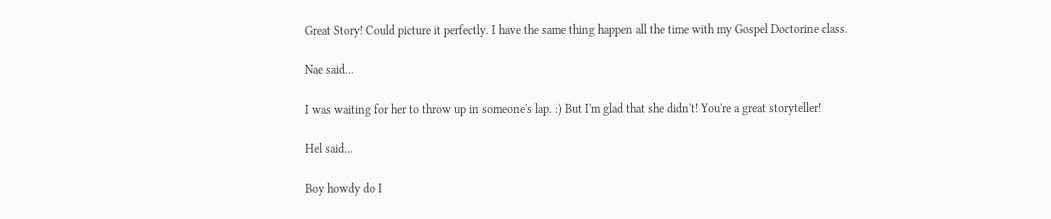Great Story! Could picture it perfectly. I have the same thing happen all the time with my Gospel Doctorine class.

Nae said...

I was waiting for her to throw up in someone's lap. :) But I'm glad that she didn't! You're a great storyteller!

Hel said...

Boy howdy do I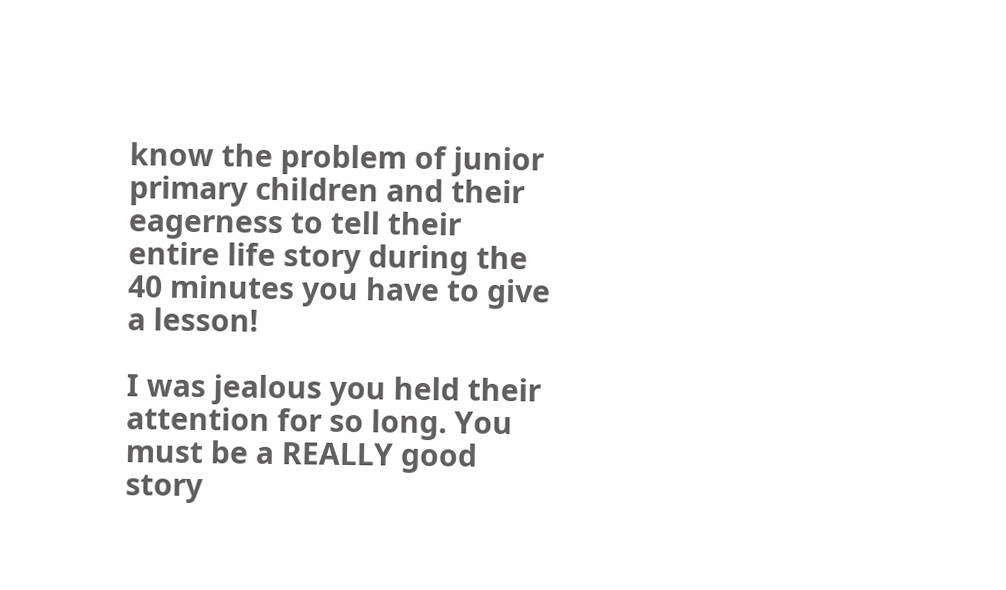know the problem of junior primary children and their eagerness to tell their entire life story during the 40 minutes you have to give a lesson!

I was jealous you held their attention for so long. You must be a REALLY good story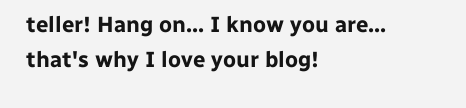teller! Hang on... I know you are... that's why I love your blog!